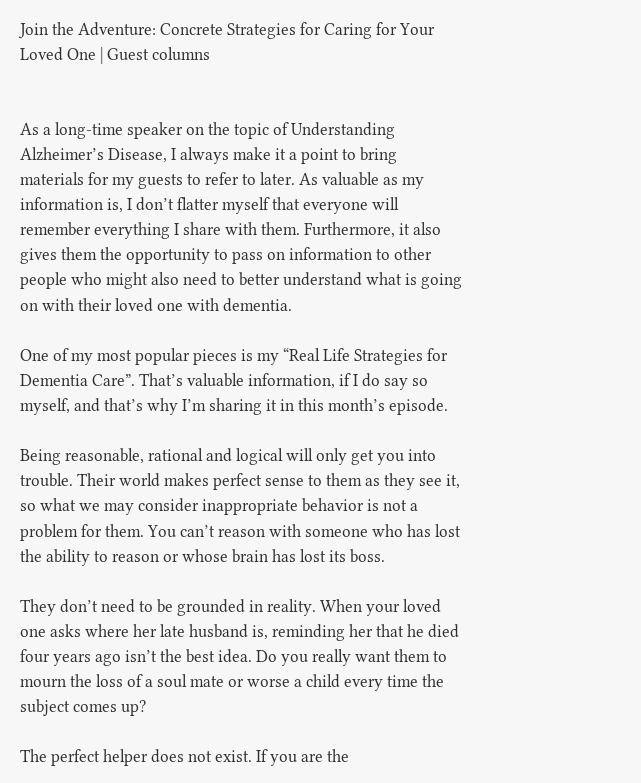Join the Adventure: Concrete Strategies for Caring for Your Loved One | Guest columns


As a long-time speaker on the topic of Understanding Alzheimer’s Disease, I always make it a point to bring materials for my guests to refer to later. As valuable as my information is, I don’t flatter myself that everyone will remember everything I share with them. Furthermore, it also gives them the opportunity to pass on information to other people who might also need to better understand what is going on with their loved one with dementia.

One of my most popular pieces is my “Real Life Strategies for Dementia Care”. That’s valuable information, if I do say so myself, and that’s why I’m sharing it in this month’s episode.

Being reasonable, rational and logical will only get you into trouble. Their world makes perfect sense to them as they see it, so what we may consider inappropriate behavior is not a problem for them. You can’t reason with someone who has lost the ability to reason or whose brain has lost its boss.

They don’t need to be grounded in reality. When your loved one asks where her late husband is, reminding her that he died four years ago isn’t the best idea. Do you really want them to mourn the loss of a soul mate or worse a child every time the subject comes up?

The perfect helper does not exist. If you are the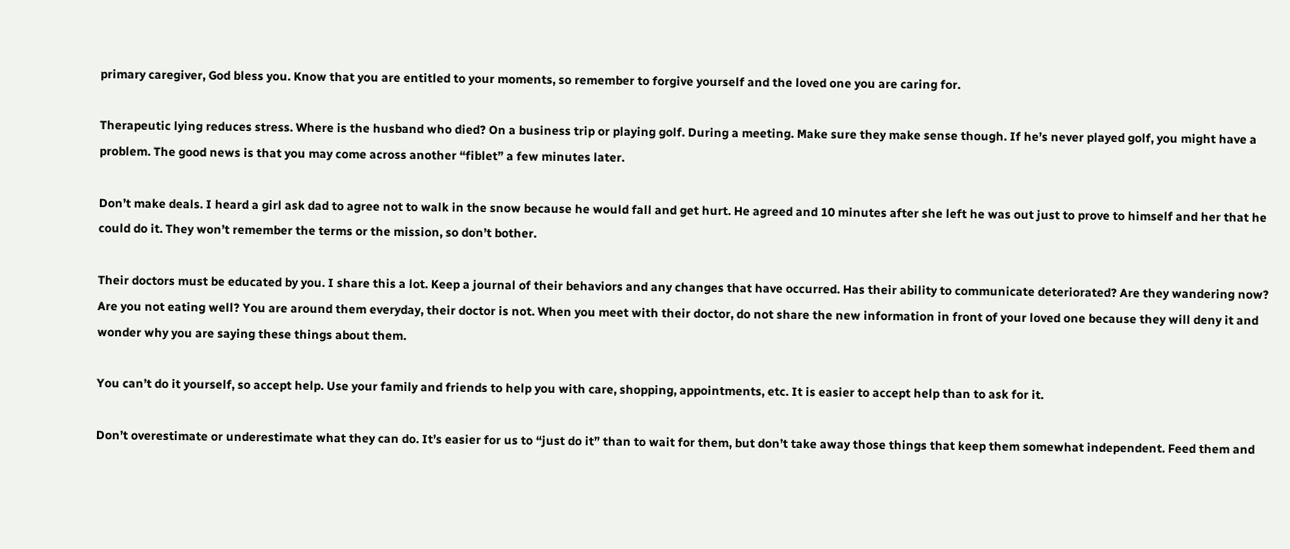primary caregiver, God bless you. Know that you are entitled to your moments, so remember to forgive yourself and the loved one you are caring for.

Therapeutic lying reduces stress. Where is the husband who died? On a business trip or playing golf. During a meeting. Make sure they make sense though. If he’s never played golf, you might have a problem. The good news is that you may come across another “fiblet” a few minutes later.

Don’t make deals. I heard a girl ask dad to agree not to walk in the snow because he would fall and get hurt. He agreed and 10 minutes after she left he was out just to prove to himself and her that he could do it. They won’t remember the terms or the mission, so don’t bother.

Their doctors must be educated by you. I share this a lot. Keep a journal of their behaviors and any changes that have occurred. Has their ability to communicate deteriorated? Are they wandering now? Are you not eating well? You are around them everyday, their doctor is not. When you meet with their doctor, do not share the new information in front of your loved one because they will deny it and wonder why you are saying these things about them.

You can’t do it yourself, so accept help. Use your family and friends to help you with care, shopping, appointments, etc. It is easier to accept help than to ask for it.

Don’t overestimate or underestimate what they can do. It’s easier for us to “just do it” than to wait for them, but don’t take away those things that keep them somewhat independent. Feed them and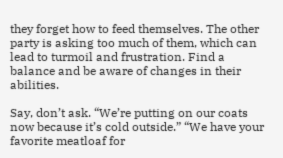they forget how to feed themselves. The other party is asking too much of them, which can lead to turmoil and frustration. Find a balance and be aware of changes in their abilities.

Say, don’t ask. “We’re putting on our coats now because it’s cold outside.” “We have your favorite meatloaf for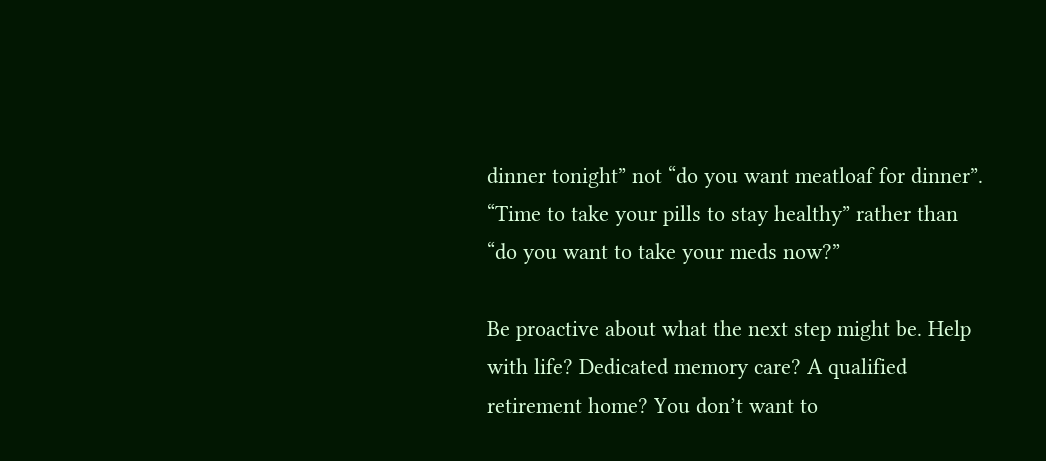dinner tonight” not “do you want meatloaf for dinner”. “Time to take your pills to stay healthy” rather than “do you want to take your meds now?”

Be proactive about what the next step might be. Help with life? Dedicated memory care? A qualified retirement home? You don’t want to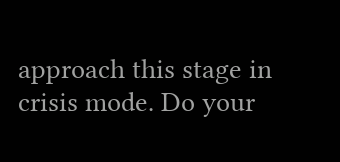approach this stage in crisis mode. Do your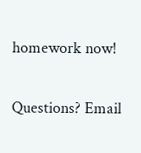homework now!

Questions? Email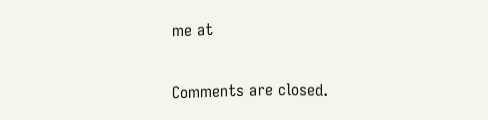me at


Comments are closed.